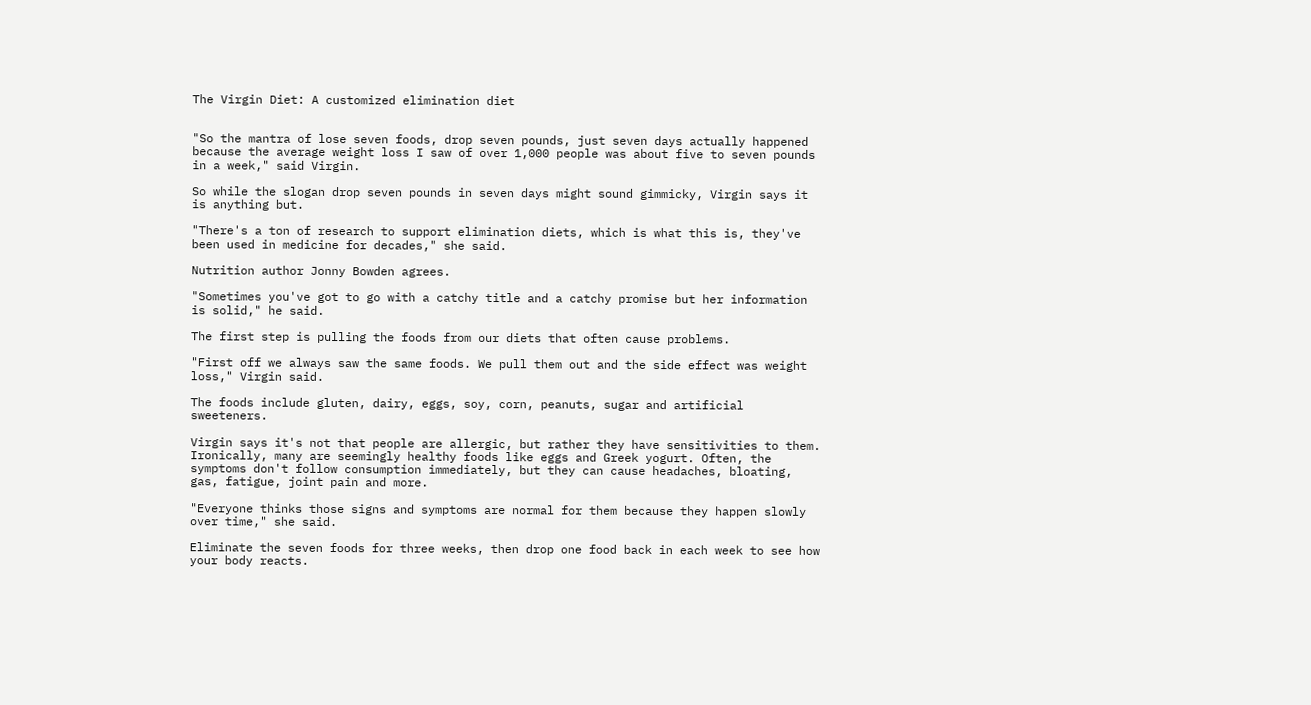The Virgin Diet: A customized elimination diet


"So the mantra of lose seven foods, drop seven pounds, just seven days actually happened because the average weight loss I saw of over 1,000 people was about five to seven pounds in a week," said Virgin.

So while the slogan drop seven pounds in seven days might sound gimmicky, Virgin says it is anything but.

"There's a ton of research to support elimination diets, which is what this is, they've been used in medicine for decades," she said.

Nutrition author Jonny Bowden agrees.

"Sometimes you've got to go with a catchy title and a catchy promise but her information is solid," he said.

The first step is pulling the foods from our diets that often cause problems.

"First off we always saw the same foods. We pull them out and the side effect was weight loss," Virgin said.

The foods include gluten, dairy, eggs, soy, corn, peanuts, sugar and artificial sweeteners.

Virgin says it's not that people are allergic, but rather they have sensitivities to them. Ironically, many are seemingly healthy foods like eggs and Greek yogurt. Often, the symptoms don't follow consumption immediately, but they can cause headaches, bloating, gas, fatigue, joint pain and more.

"Everyone thinks those signs and symptoms are normal for them because they happen slowly over time," she said.

Eliminate the seven foods for three weeks, then drop one food back in each week to see how your body reacts.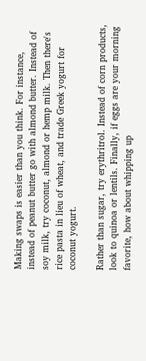Making swaps is easier than you think. For instance, instead of peanut butter go with almond butter. Instead of soy milk, try coconut, almond or hemp milk. Then there's rice pasta in lieu of wheat, and trade Greek yogurt for coconut yogurt.

Rather than sugar, try erythritrol. Instead of corn products, look to quinoa or lentils. Finally, if eggs are your morning favorite, how about whipping up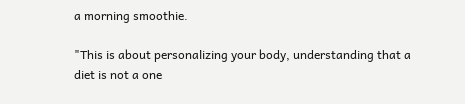a morning smoothie.

"This is about personalizing your body, understanding that a diet is not a one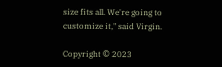size fits all. We're going to customize it," said Virgin.

Copyright © 2023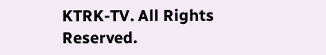KTRK-TV. All Rights Reserved.